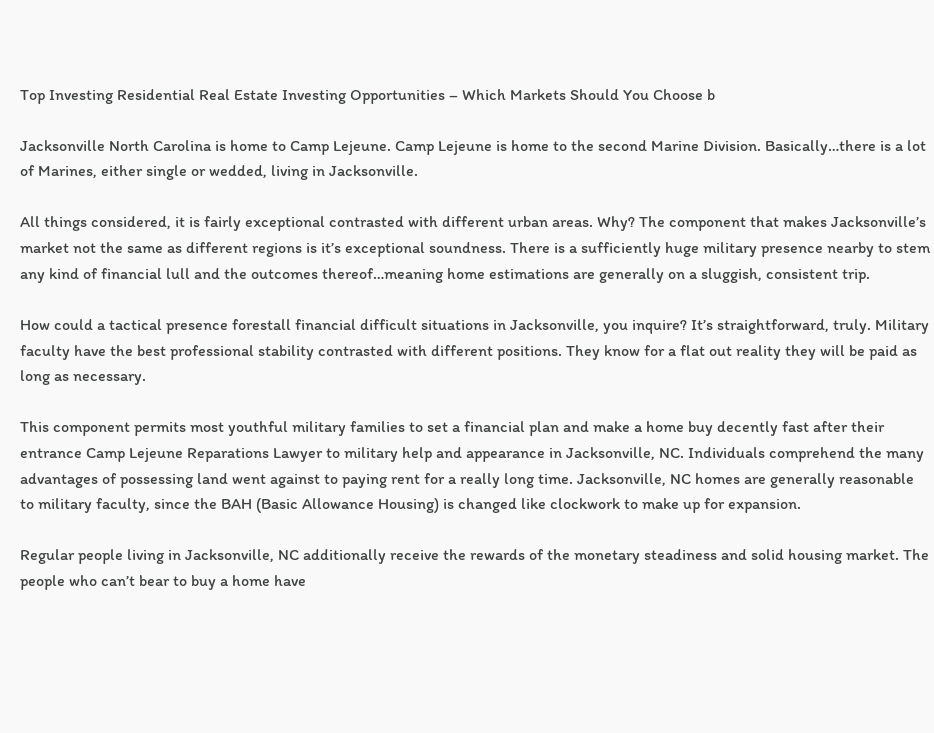Top Investing Residential Real Estate Investing Opportunities – Which Markets Should You Choose b

Jacksonville North Carolina is home to Camp Lejeune. Camp Lejeune is home to the second Marine Division. Basically…there is a lot of Marines, either single or wedded, living in Jacksonville.

All things considered, it is fairly exceptional contrasted with different urban areas. Why? The component that makes Jacksonville’s market not the same as different regions is it’s exceptional soundness. There is a sufficiently huge military presence nearby to stem any kind of financial lull and the outcomes thereof…meaning home estimations are generally on a sluggish, consistent trip.

How could a tactical presence forestall financial difficult situations in Jacksonville, you inquire? It’s straightforward, truly. Military faculty have the best professional stability contrasted with different positions. They know for a flat out reality they will be paid as long as necessary.

This component permits most youthful military families to set a financial plan and make a home buy decently fast after their entrance Camp Lejeune Reparations Lawyer to military help and appearance in Jacksonville, NC. Individuals comprehend the many advantages of possessing land went against to paying rent for a really long time. Jacksonville, NC homes are generally reasonable to military faculty, since the BAH (Basic Allowance Housing) is changed like clockwork to make up for expansion.

Regular people living in Jacksonville, NC additionally receive the rewards of the monetary steadiness and solid housing market. The people who can’t bear to buy a home have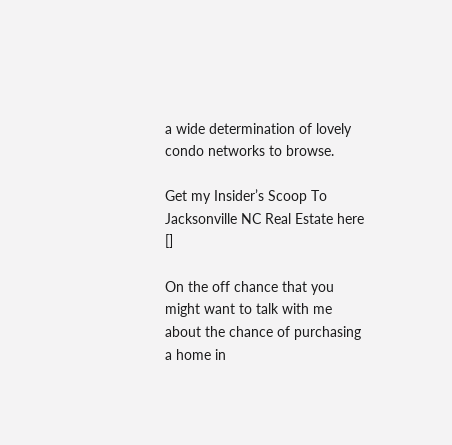a wide determination of lovely condo networks to browse.

Get my Insider’s Scoop To Jacksonville NC Real Estate here []

On the off chance that you might want to talk with me about the chance of purchasing a home in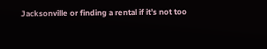Jacksonville or finding a rental if it’s not too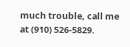much trouble, call me at (910) 526-5829.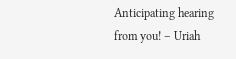Anticipating hearing from you! – Uriah